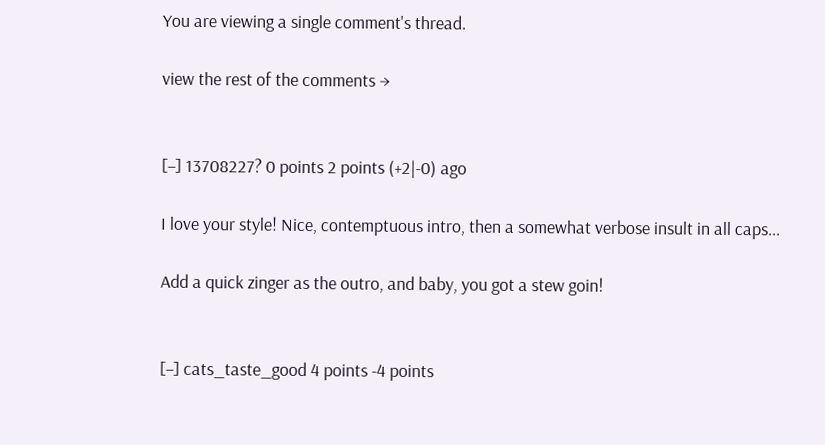You are viewing a single comment's thread.

view the rest of the comments →


[–] 13708227? 0 points 2 points (+2|-0) ago

I love your style! Nice, contemptuous intro, then a somewhat verbose insult in all caps...

Add a quick zinger as the outro, and baby, you got a stew goin!


[–] cats_taste_good 4 points -4 points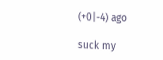(+0|-4) ago

suck my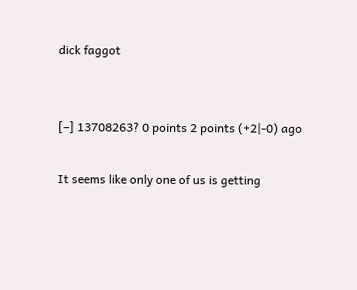dick faggot


[–] 13708263? 0 points 2 points (+2|-0) ago

It seems like only one of us is getting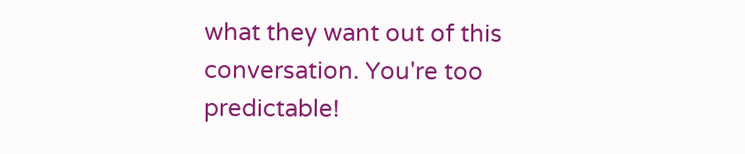what they want out of this conversation. You're too predictable!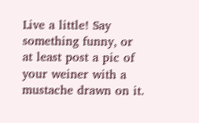Live a little! Say something funny, or at least post a pic of your weiner with a mustache drawn on it.